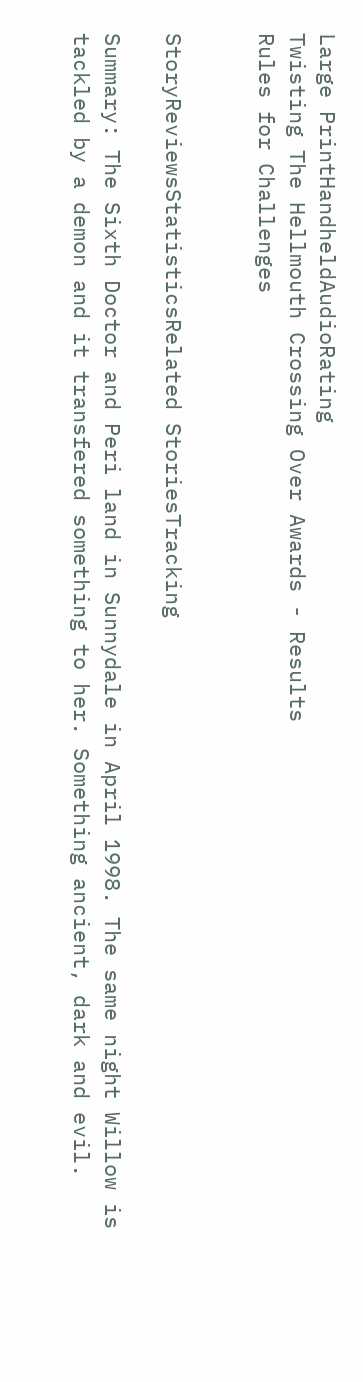Large PrintHandheldAudioRating
Twisting The Hellmouth Crossing Over Awards - Results
Rules for Challenges


StoryReviewsStatisticsRelated StoriesTracking

Summary: The Sixth Doctor and Peri land in Sunnydale in April 1998. The same night Willow is tackled by a demon and it transfered something to her. Something ancient, dark and evil.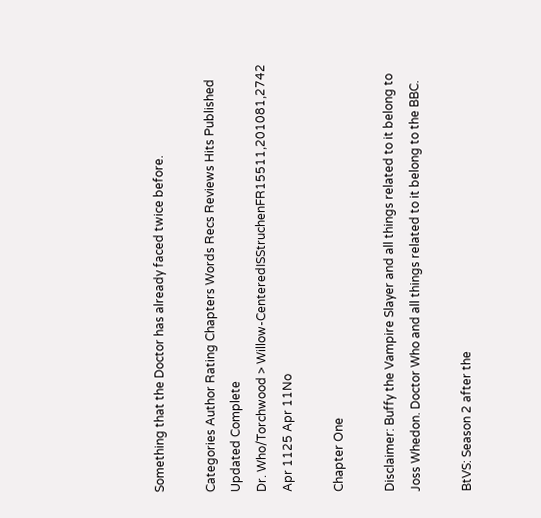Something that the Doctor has already faced twice before.

Categories Author Rating Chapters Words Recs Reviews Hits Published Updated Complete
Dr. Who/Torchwood > Willow-CenteredISStruchenFR15511,201081,2742 Apr 1125 Apr 11No

Chapter One

Disclaimer: Buffy the Vampire Slayer and all things related to it belong to Joss Whedon. Doctor Who and all things related to it belong to the BBC.

BtVS: Season 2 after the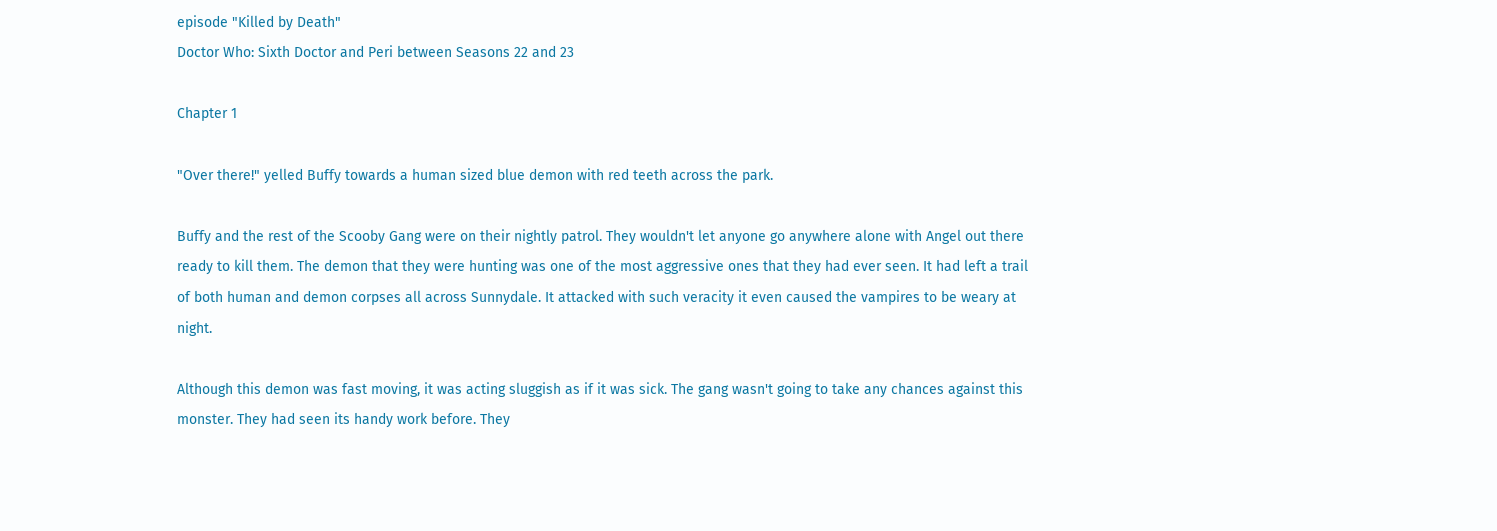episode "Killed by Death"
Doctor Who: Sixth Doctor and Peri between Seasons 22 and 23

Chapter 1

"Over there!" yelled Buffy towards a human sized blue demon with red teeth across the park.

Buffy and the rest of the Scooby Gang were on their nightly patrol. They wouldn't let anyone go anywhere alone with Angel out there ready to kill them. The demon that they were hunting was one of the most aggressive ones that they had ever seen. It had left a trail of both human and demon corpses all across Sunnydale. It attacked with such veracity it even caused the vampires to be weary at night.

Although this demon was fast moving, it was acting sluggish as if it was sick. The gang wasn't going to take any chances against this monster. They had seen its handy work before. They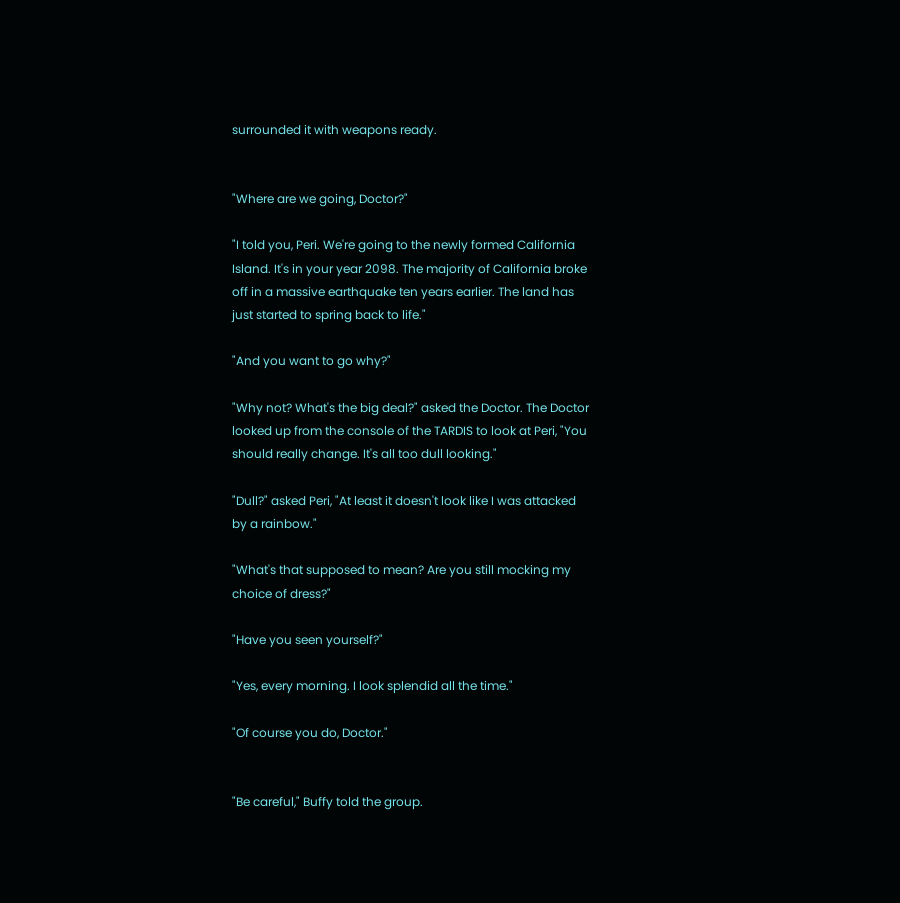surrounded it with weapons ready.


"Where are we going, Doctor?"

"I told you, Peri. We're going to the newly formed California Island. It's in your year 2098. The majority of California broke off in a massive earthquake ten years earlier. The land has just started to spring back to life."

"And you want to go why?"

"Why not? What's the big deal?" asked the Doctor. The Doctor looked up from the console of the TARDIS to look at Peri, "You should really change. It's all too dull looking."

"Dull?" asked Peri, "At least it doesn't look like I was attacked by a rainbow."

"What's that supposed to mean? Are you still mocking my choice of dress?"

"Have you seen yourself?"

"Yes, every morning. I look splendid all the time."

"Of course you do, Doctor."


"Be careful," Buffy told the group.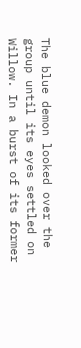The blue demon looked over the group until its eyes settled on Willow. In a burst of its former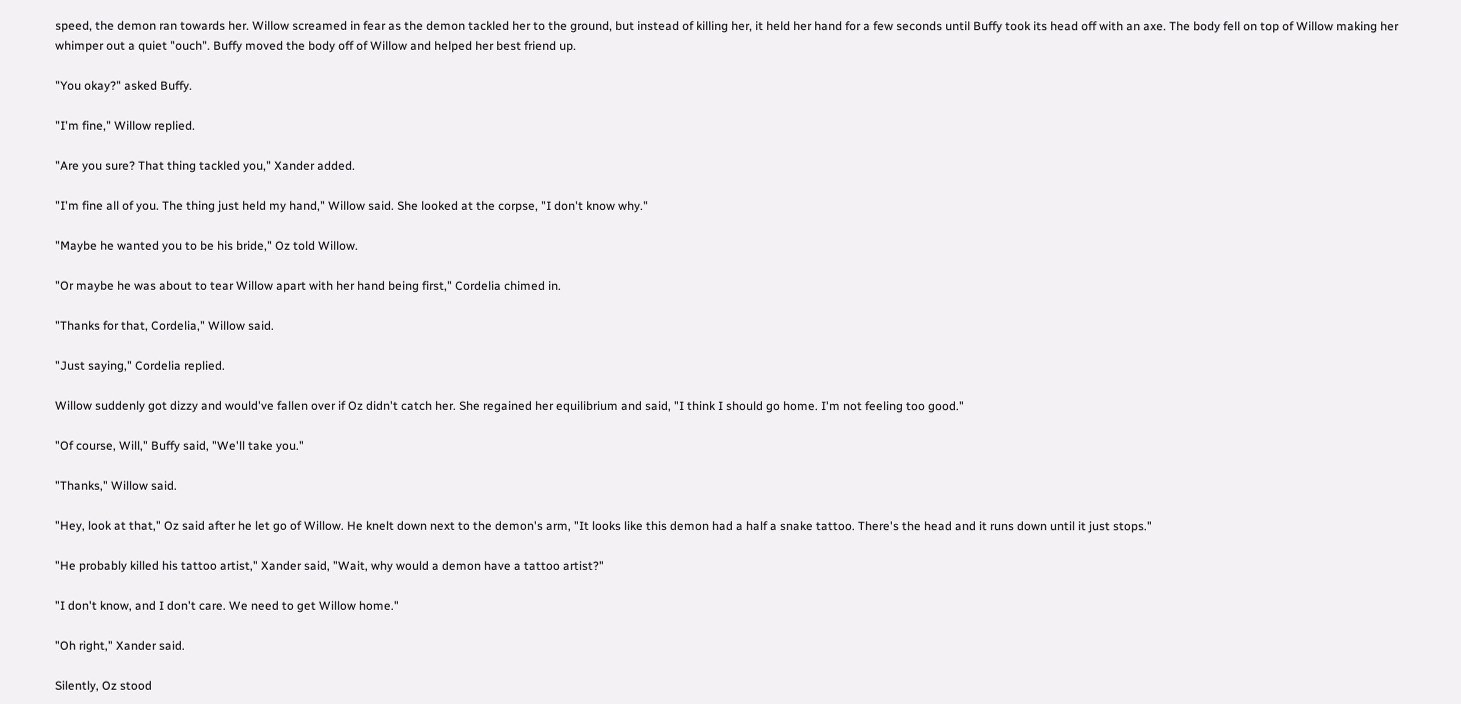speed, the demon ran towards her. Willow screamed in fear as the demon tackled her to the ground, but instead of killing her, it held her hand for a few seconds until Buffy took its head off with an axe. The body fell on top of Willow making her whimper out a quiet "ouch". Buffy moved the body off of Willow and helped her best friend up.

"You okay?" asked Buffy.

"I'm fine," Willow replied.

"Are you sure? That thing tackled you," Xander added.

"I'm fine all of you. The thing just held my hand," Willow said. She looked at the corpse, "I don't know why."

"Maybe he wanted you to be his bride," Oz told Willow.

"Or maybe he was about to tear Willow apart with her hand being first," Cordelia chimed in.

"Thanks for that, Cordelia," Willow said.

"Just saying," Cordelia replied.

Willow suddenly got dizzy and would've fallen over if Oz didn't catch her. She regained her equilibrium and said, "I think I should go home. I'm not feeling too good."

"Of course, Will," Buffy said, "We'll take you."

"Thanks," Willow said.

"Hey, look at that," Oz said after he let go of Willow. He knelt down next to the demon's arm, "It looks like this demon had a half a snake tattoo. There's the head and it runs down until it just stops."

"He probably killed his tattoo artist," Xander said, "Wait, why would a demon have a tattoo artist?"

"I don't know, and I don't care. We need to get Willow home."

"Oh right," Xander said.

Silently, Oz stood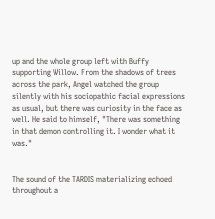up and the whole group left with Buffy supporting Willow. From the shadows of trees across the park, Angel watched the group silently with his sociopathic facial expressions as usual, but there was curiosity in the face as well. He said to himself, "There was something in that demon controlling it. I wonder what it was."


The sound of the TARDIS materializing echoed throughout a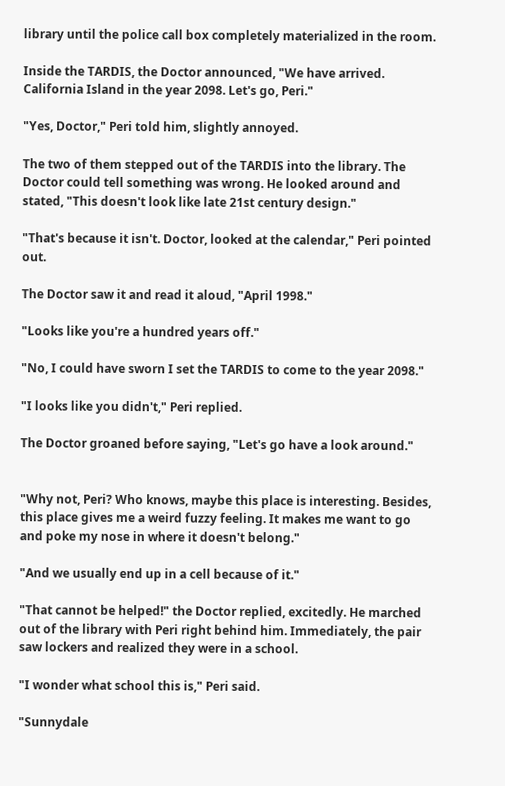library until the police call box completely materialized in the room.

Inside the TARDIS, the Doctor announced, "We have arrived. California Island in the year 2098. Let's go, Peri."

"Yes, Doctor," Peri told him, slightly annoyed.

The two of them stepped out of the TARDIS into the library. The Doctor could tell something was wrong. He looked around and stated, "This doesn't look like late 21st century design."

"That's because it isn't. Doctor, looked at the calendar," Peri pointed out.

The Doctor saw it and read it aloud, "April 1998."

"Looks like you're a hundred years off."

"No, I could have sworn I set the TARDIS to come to the year 2098."

"I looks like you didn't," Peri replied.

The Doctor groaned before saying, "Let's go have a look around."


"Why not, Peri? Who knows, maybe this place is interesting. Besides, this place gives me a weird fuzzy feeling. It makes me want to go and poke my nose in where it doesn't belong."

"And we usually end up in a cell because of it."

"That cannot be helped!" the Doctor replied, excitedly. He marched out of the library with Peri right behind him. Immediately, the pair saw lockers and realized they were in a school.

"I wonder what school this is," Peri said.

"Sunnydale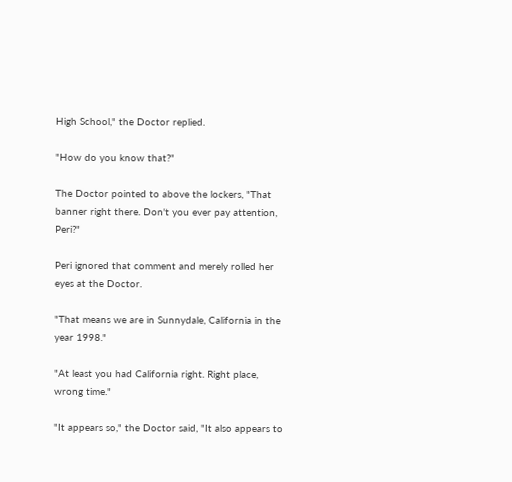High School," the Doctor replied.

"How do you know that?"

The Doctor pointed to above the lockers, "That banner right there. Don't you ever pay attention, Peri?"

Peri ignored that comment and merely rolled her eyes at the Doctor.

"That means we are in Sunnydale, California in the year 1998."

"At least you had California right. Right place, wrong time."

"It appears so," the Doctor said, "It also appears to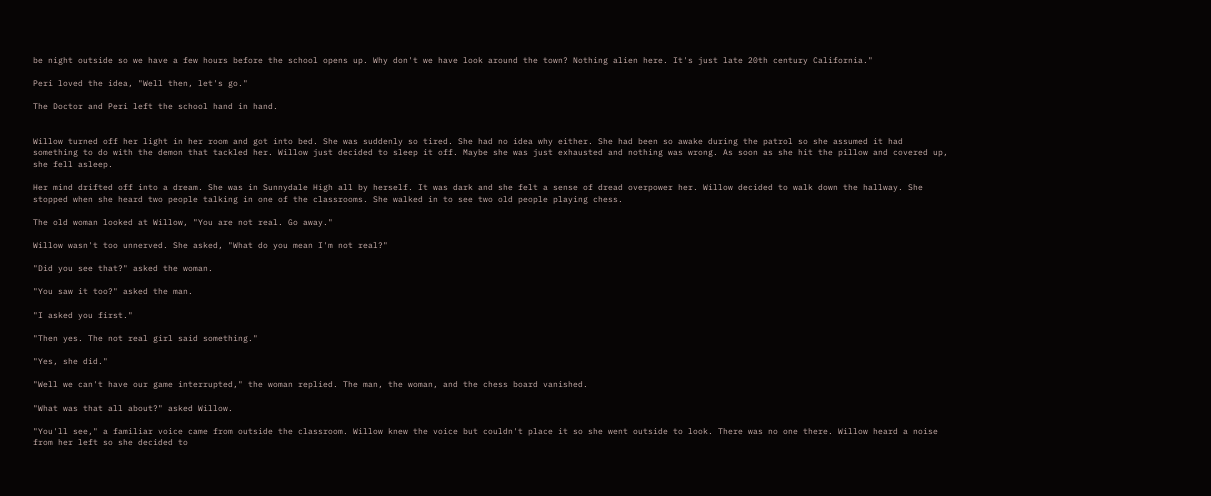be night outside so we have a few hours before the school opens up. Why don't we have look around the town? Nothing alien here. It's just late 20th century California."

Peri loved the idea, "Well then, let's go."

The Doctor and Peri left the school hand in hand.


Willow turned off her light in her room and got into bed. She was suddenly so tired. She had no idea why either. She had been so awake during the patrol so she assumed it had something to do with the demon that tackled her. Willow just decided to sleep it off. Maybe she was just exhausted and nothing was wrong. As soon as she hit the pillow and covered up, she fell asleep.

Her mind drifted off into a dream. She was in Sunnydale High all by herself. It was dark and she felt a sense of dread overpower her. Willow decided to walk down the hallway. She stopped when she heard two people talking in one of the classrooms. She walked in to see two old people playing chess.

The old woman looked at Willow, "You are not real. Go away."

Willow wasn't too unnerved. She asked, "What do you mean I'm not real?"

"Did you see that?" asked the woman.

"You saw it too?" asked the man.

"I asked you first."

"Then yes. The not real girl said something."

"Yes, she did."

"Well we can't have our game interrupted," the woman replied. The man, the woman, and the chess board vanished.

"What was that all about?" asked Willow.

"You'll see," a familiar voice came from outside the classroom. Willow knew the voice but couldn't place it so she went outside to look. There was no one there. Willow heard a noise from her left so she decided to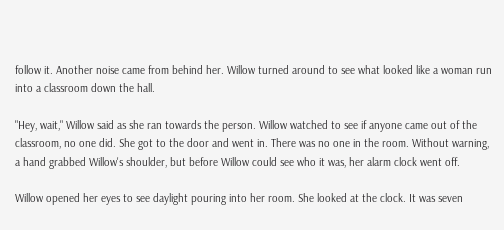follow it. Another noise came from behind her. Willow turned around to see what looked like a woman run into a classroom down the hall.

"Hey, wait," Willow said as she ran towards the person. Willow watched to see if anyone came out of the classroom, no one did. She got to the door and went in. There was no one in the room. Without warning, a hand grabbed Willow's shoulder, but before Willow could see who it was, her alarm clock went off.

Willow opened her eyes to see daylight pouring into her room. She looked at the clock. It was seven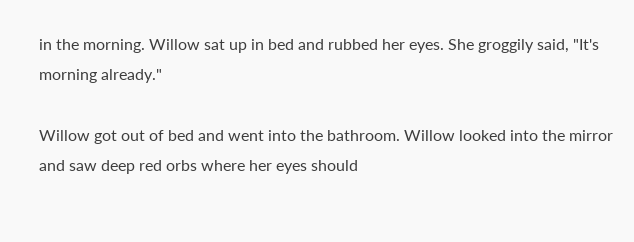in the morning. Willow sat up in bed and rubbed her eyes. She groggily said, "It's morning already."

Willow got out of bed and went into the bathroom. Willow looked into the mirror and saw deep red orbs where her eyes should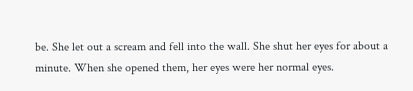be. She let out a scream and fell into the wall. She shut her eyes for about a minute. When she opened them, her eyes were her normal eyes.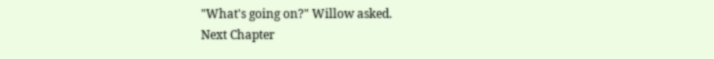"What's going on?" Willow asked.
Next Chapter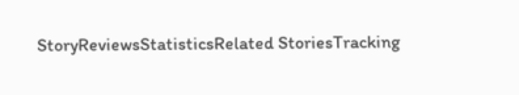StoryReviewsStatisticsRelated StoriesTracking